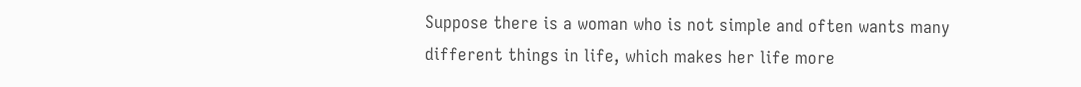Suppose there is a woman who is not simple and often wants many different things in life, which makes her life more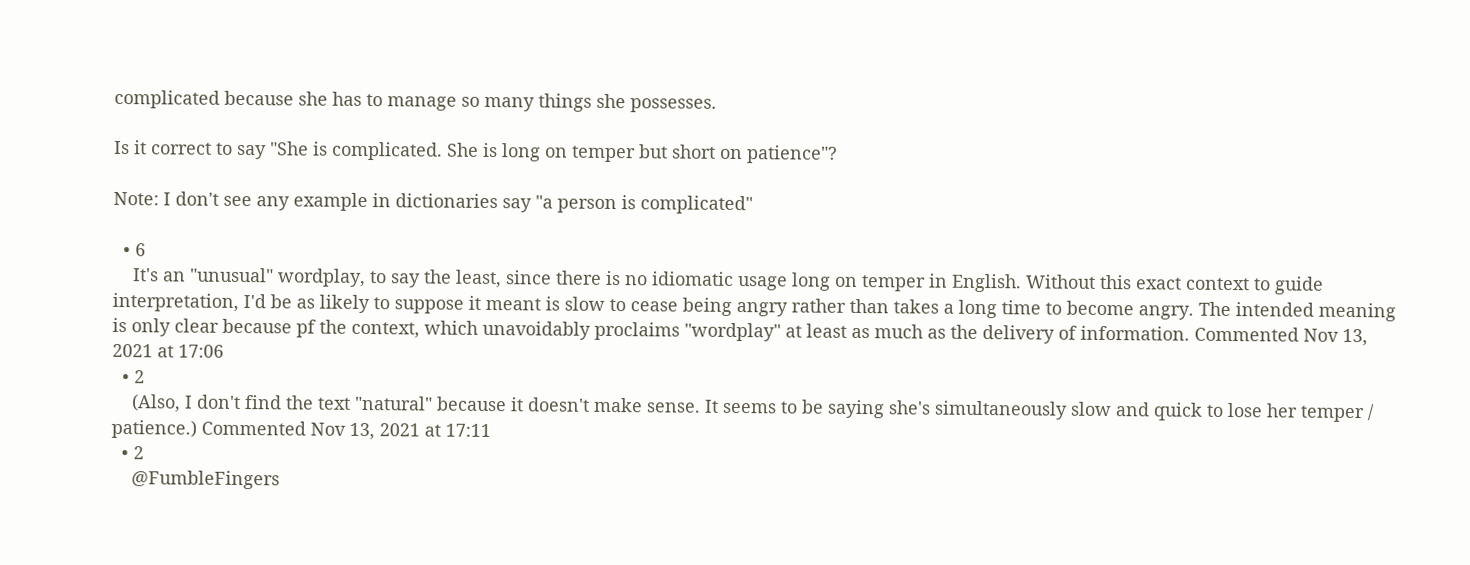complicated because she has to manage so many things she possesses.

Is it correct to say "She is complicated. She is long on temper but short on patience"?

Note: I don't see any example in dictionaries say "a person is complicated"

  • 6
    It's an "unusual" wordplay, to say the least, since there is no idiomatic usage long on temper in English. Without this exact context to guide interpretation, I'd be as likely to suppose it meant is slow to cease being angry rather than takes a long time to become angry. The intended meaning is only clear because pf the context, which unavoidably proclaims "wordplay" at least as much as the delivery of information. Commented Nov 13, 2021 at 17:06
  • 2
    (Also, I don't find the text "natural" because it doesn't make sense. It seems to be saying she's simultaneously slow and quick to lose her temper / patience.) Commented Nov 13, 2021 at 17:11
  • 2
    @FumbleFingers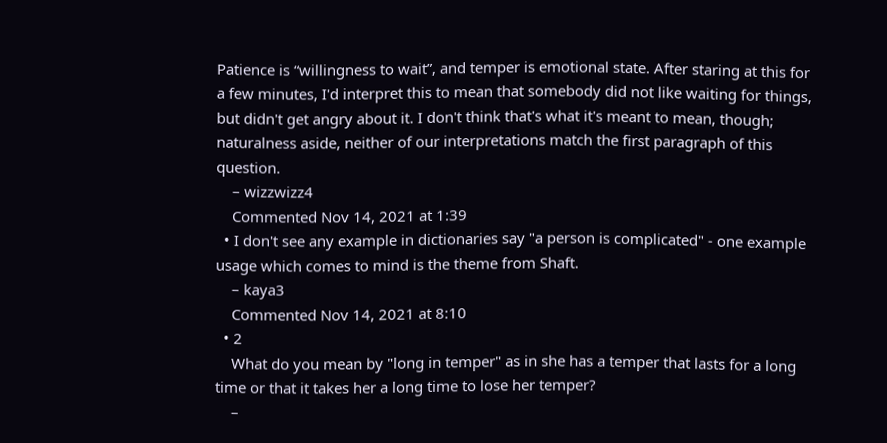Patience is “willingness to wait”, and temper is emotional state. After staring at this for a few minutes, I'd interpret this to mean that somebody did not like waiting for things, but didn't get angry about it. I don't think that's what it's meant to mean, though; naturalness aside, neither of our interpretations match the first paragraph of this question.
    – wizzwizz4
    Commented Nov 14, 2021 at 1:39
  • I don't see any example in dictionaries say "a person is complicated" - one example usage which comes to mind is the theme from Shaft.
    – kaya3
    Commented Nov 14, 2021 at 8:10
  • 2
    What do you mean by "long in temper" as in she has a temper that lasts for a long time or that it takes her a long time to lose her temper?
    –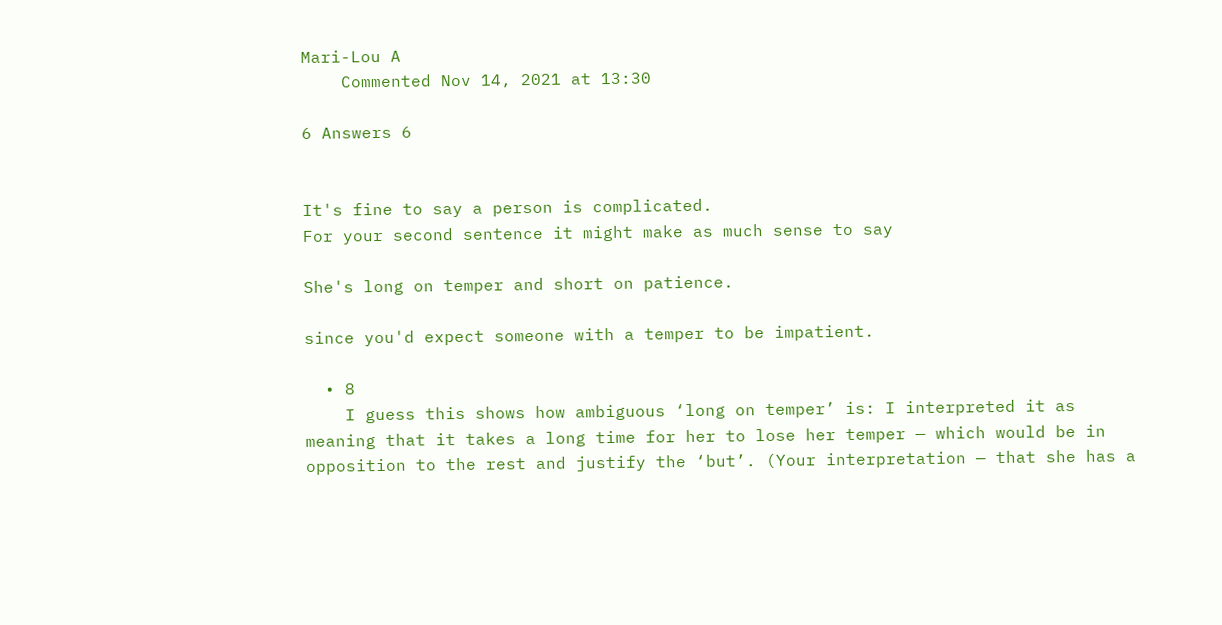Mari-Lou A
    Commented Nov 14, 2021 at 13:30

6 Answers 6


It's fine to say a person is complicated.
For your second sentence it might make as much sense to say

She's long on temper and short on patience.

since you'd expect someone with a temper to be impatient.

  • 8
    I guess this shows how ambiguous ‘long on temper’ is: I interpreted it as meaning that it takes a long time for her to lose her temper — which would be in opposition to the rest and justify the ‘but’. (Your interpretation — that she has a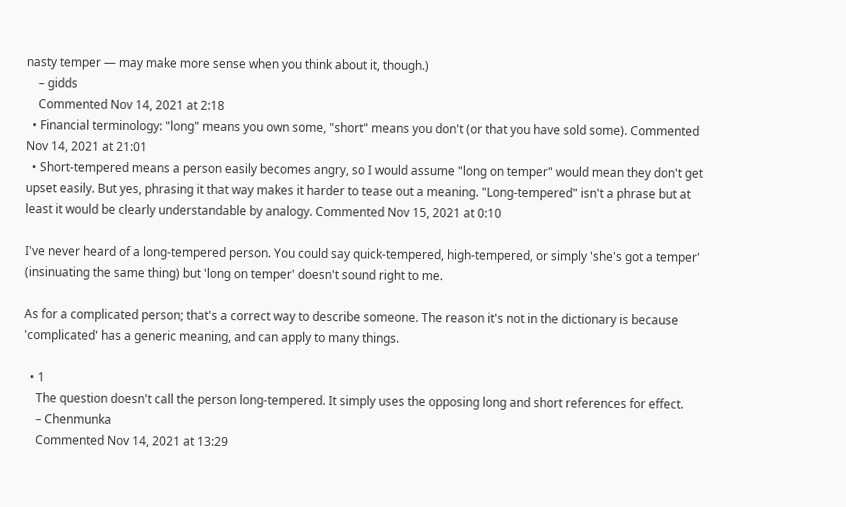nasty temper — may make more sense when you think about it, though.)
    – gidds
    Commented Nov 14, 2021 at 2:18
  • Financial terminology: "long" means you own some, "short" means you don't (or that you have sold some). Commented Nov 14, 2021 at 21:01
  • Short-tempered means a person easily becomes angry, so I would assume "long on temper" would mean they don't get upset easily. But yes, phrasing it that way makes it harder to tease out a meaning. "Long-tempered" isn't a phrase but at least it would be clearly understandable by analogy. Commented Nov 15, 2021 at 0:10

I've never heard of a long-tempered person. You could say quick-tempered, high-tempered, or simply 'she's got a temper' (insinuating the same thing) but 'long on temper' doesn't sound right to me.

As for a complicated person; that's a correct way to describe someone. The reason it's not in the dictionary is because 'complicated' has a generic meaning, and can apply to many things.

  • 1
    The question doesn't call the person long-tempered. It simply uses the opposing long and short references for effect.
    – Chenmunka
    Commented Nov 14, 2021 at 13:29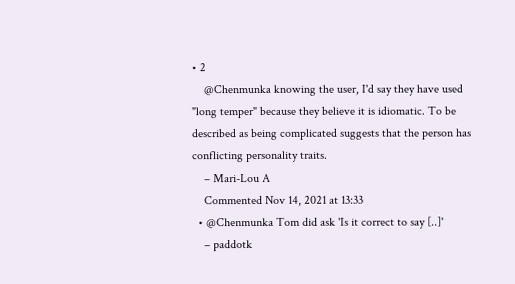• 2
    @Chenmunka knowing the user, I'd say they have used "long temper" because they believe it is idiomatic. To be described as being complicated suggests that the person has conflicting personality traits.
    – Mari-Lou A
    Commented Nov 14, 2021 at 13:33
  • @Chenmunka Tom did ask 'Is it correct to say [..]'
    – paddotk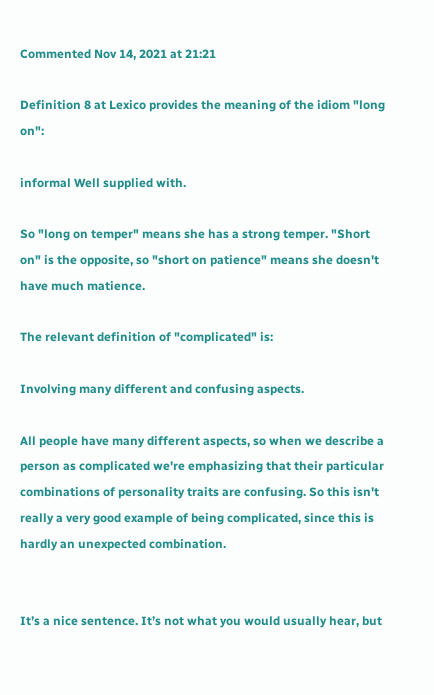Commented Nov 14, 2021 at 21:21

Definition 8 at Lexico provides the meaning of the idiom "long on":

informal Well supplied with.

So "long on temper" means she has a strong temper. "Short on" is the opposite, so "short on patience" means she doesn't have much matience.

The relevant definition of "complicated" is:

Involving many different and confusing aspects.

All people have many different aspects, so when we describe a person as complicated we're emphasizing that their particular combinations of personality traits are confusing. So this isn't really a very good example of being complicated, since this is hardly an unexpected combination.


It’s a nice sentence. It’s not what you would usually hear, but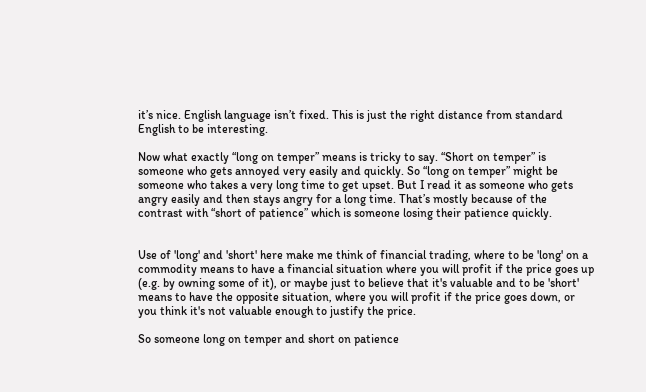it’s nice. English language isn’t fixed. This is just the right distance from standard English to be interesting.

Now what exactly “long on temper” means is tricky to say. “Short on temper” is someone who gets annoyed very easily and quickly. So “long on temper” might be someone who takes a very long time to get upset. But I read it as someone who gets angry easily and then stays angry for a long time. That’s mostly because of the contrast with “short of patience” which is someone losing their patience quickly.


Use of 'long' and 'short' here make me think of financial trading, where to be 'long' on a commodity means to have a financial situation where you will profit if the price goes up (e.g. by owning some of it), or maybe just to believe that it's valuable and to be 'short' means to have the opposite situation, where you will profit if the price goes down, or you think it's not valuable enough to justify the price.

So someone long on temper and short on patience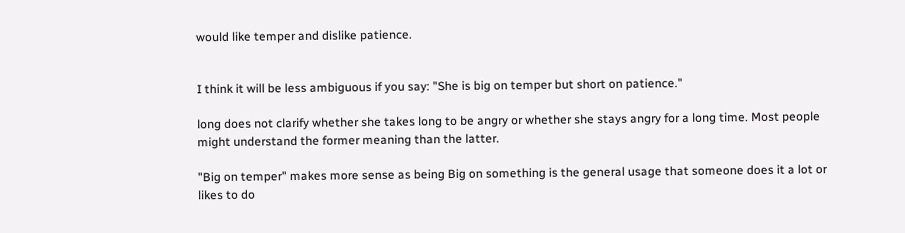would like temper and dislike patience.


I think it will be less ambiguous if you say: "She is big on temper but short on patience."

long does not clarify whether she takes long to be angry or whether she stays angry for a long time. Most people might understand the former meaning than the latter.

"Big on temper" makes more sense as being Big on something is the general usage that someone does it a lot or likes to do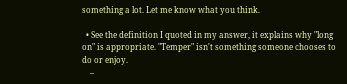something a lot. Let me know what you think.

  • See the definition I quoted in my answer, it explains why "long on" is appropriate. "Temper" isn't something someone chooses to do or enjoy.
    –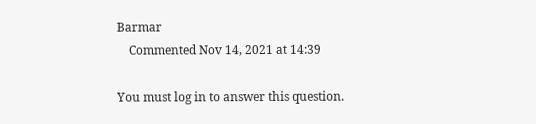Barmar
    Commented Nov 14, 2021 at 14:39

You must log in to answer this question.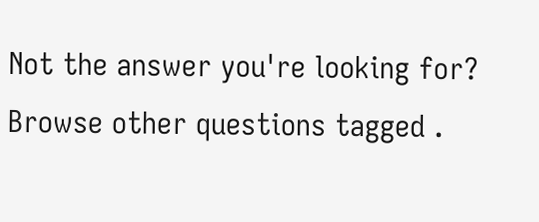Not the answer you're looking for? Browse other questions tagged .